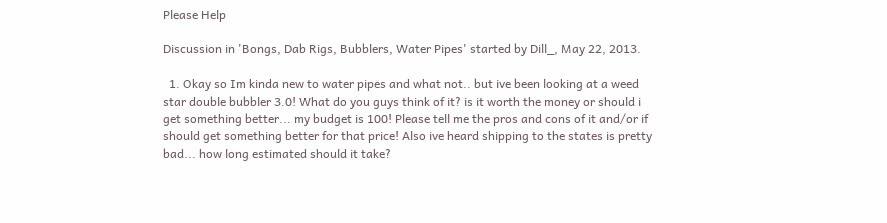Please Help

Discussion in 'Bongs, Dab Rigs, Bubblers, Water Pipes' started by Dill_, May 22, 2013.

  1. Okay so Im kinda new to water pipes and what not.. but ive been looking at a weed star double bubbler 3.0! What do you guys think of it? is it worth the money or should i get something better... my budget is 100! Please tell me the pros and cons of it and/or if should get something better for that price! Also ive heard shipping to the states is pretty bad... how long estimated should it take?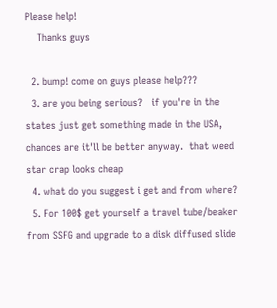Please help!
    Thanks guys

  2. bump! come on guys please help???
  3. are you being serious?   if you're in the states just get something made in the USA, chances are it'll be better anyway.  that weed star crap looks cheap
  4. what do you suggest i get and from where?
  5. For 100$ get yourself a travel tube/beaker from SSFG and upgrade to a disk diffused slide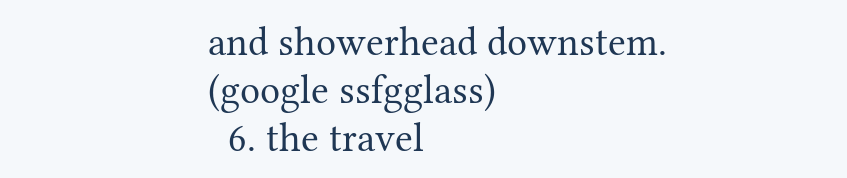and showerhead downstem. (google ssfgglass)
  6. the travel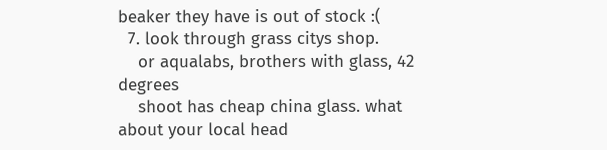beaker they have is out of stock :(
  7. look through grass citys shop.
    or aqualabs, brothers with glass, 42 degrees
    shoot has cheap china glass. what about your local head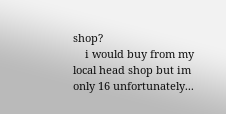shop?
    i would buy from my local head shop but im only 16 unfortunately...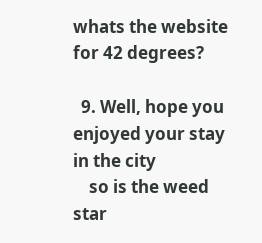whats the website for 42 degrees?

  9. Well, hope you enjoyed your stay in the city
    so is the weed star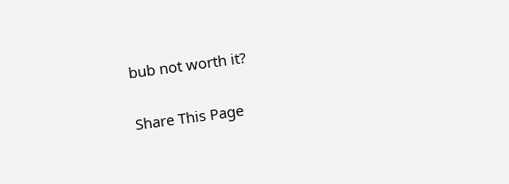bub not worth it?

Share This Page